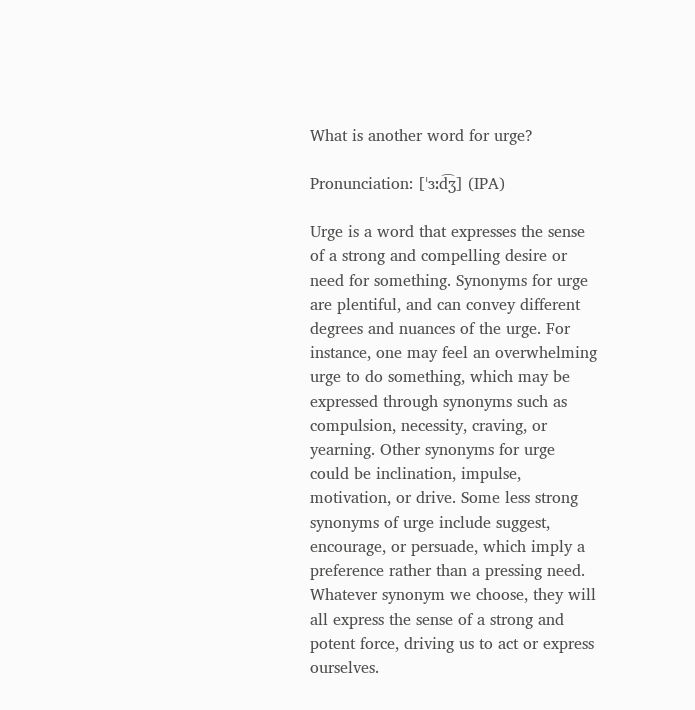What is another word for urge?

Pronunciation: [ˈɜːd͡ʒ] (IPA)

Urge is a word that expresses the sense of a strong and compelling desire or need for something. Synonyms for urge are plentiful, and can convey different degrees and nuances of the urge. For instance, one may feel an overwhelming urge to do something, which may be expressed through synonyms such as compulsion, necessity, craving, or yearning. Other synonyms for urge could be inclination, impulse, motivation, or drive. Some less strong synonyms of urge include suggest, encourage, or persuade, which imply a preference rather than a pressing need. Whatever synonym we choose, they will all express the sense of a strong and potent force, driving us to act or express ourselves.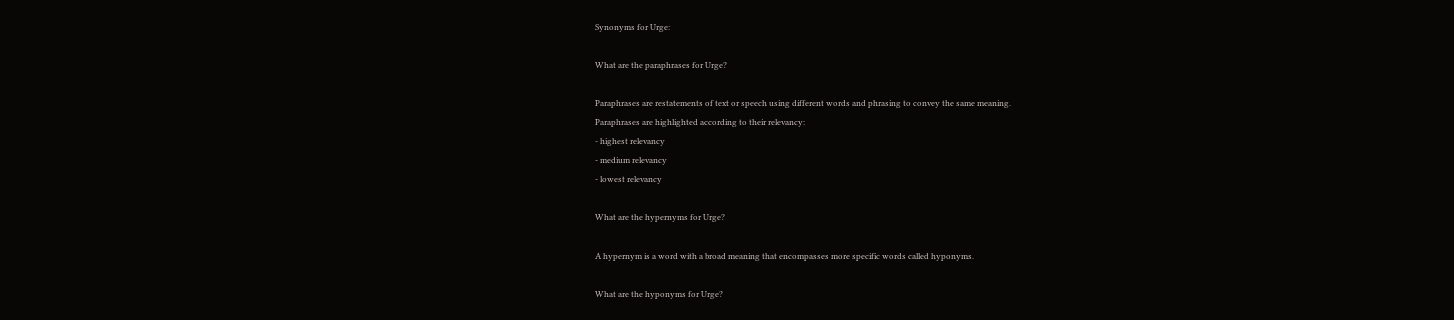Synonyms for Urge:

What are the paraphrases for Urge?

Paraphrases are restatements of text or speech using different words and phrasing to convey the same meaning.
Paraphrases are highlighted according to their relevancy:
- highest relevancy
- medium relevancy
- lowest relevancy

What are the hypernyms for Urge?

A hypernym is a word with a broad meaning that encompasses more specific words called hyponyms.

What are the hyponyms for Urge?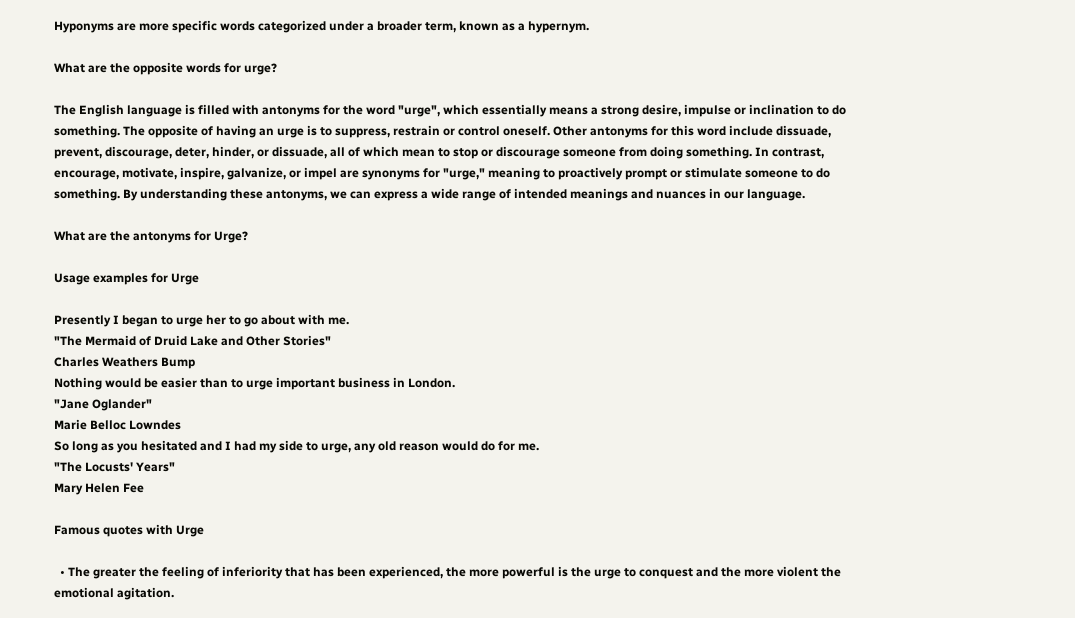Hyponyms are more specific words categorized under a broader term, known as a hypernym.

What are the opposite words for urge?

The English language is filled with antonyms for the word "urge", which essentially means a strong desire, impulse or inclination to do something. The opposite of having an urge is to suppress, restrain or control oneself. Other antonyms for this word include dissuade, prevent, discourage, deter, hinder, or dissuade, all of which mean to stop or discourage someone from doing something. In contrast, encourage, motivate, inspire, galvanize, or impel are synonyms for "urge," meaning to proactively prompt or stimulate someone to do something. By understanding these antonyms, we can express a wide range of intended meanings and nuances in our language.

What are the antonyms for Urge?

Usage examples for Urge

Presently I began to urge her to go about with me.
"The Mermaid of Druid Lake and Other Stories"
Charles Weathers Bump
Nothing would be easier than to urge important business in London.
"Jane Oglander"
Marie Belloc Lowndes
So long as you hesitated and I had my side to urge, any old reason would do for me.
"The Locusts' Years"
Mary Helen Fee

Famous quotes with Urge

  • The greater the feeling of inferiority that has been experienced, the more powerful is the urge to conquest and the more violent the emotional agitation.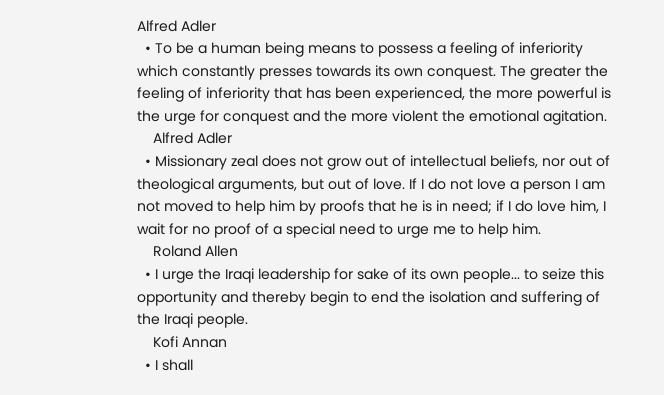Alfred Adler
  • To be a human being means to possess a feeling of inferiority which constantly presses towards its own conquest. The greater the feeling of inferiority that has been experienced, the more powerful is the urge for conquest and the more violent the emotional agitation.
    Alfred Adler
  • Missionary zeal does not grow out of intellectual beliefs, nor out of theological arguments, but out of love. If I do not love a person I am not moved to help him by proofs that he is in need; if I do love him, I wait for no proof of a special need to urge me to help him.
    Roland Allen
  • I urge the Iraqi leadership for sake of its own people... to seize this opportunity and thereby begin to end the isolation and suffering of the Iraqi people.
    Kofi Annan
  • I shall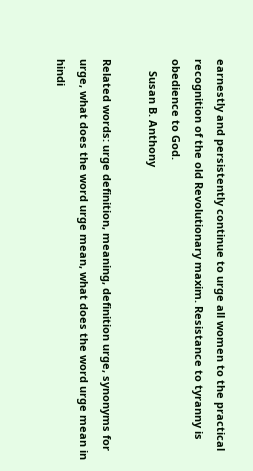earnestly and persistently continue to urge all women to the practical recognition of the old Revolutionary maxim. Resistance to tyranny is obedience to God.
    Susan B. Anthony

Related words: urge definition, meaning, definition urge, synonyms for urge, what does the word urge mean, what does the word urge mean in hindi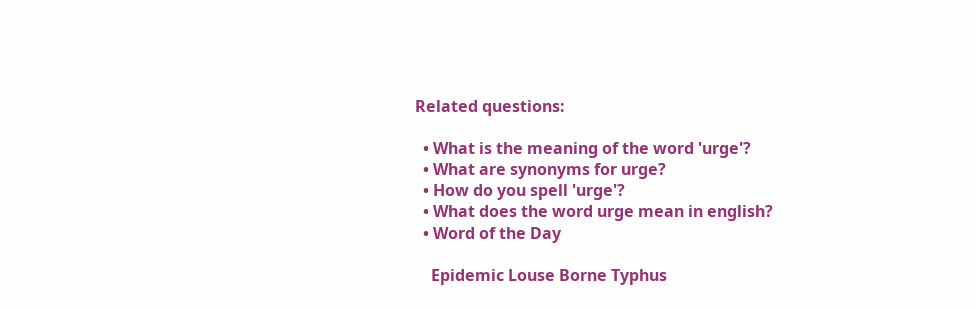Related questions:

  • What is the meaning of the word 'urge'?
  • What are synonyms for urge?
  • How do you spell 'urge'?
  • What does the word urge mean in english?
  • Word of the Day

    Epidemic Louse Borne Typhus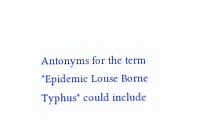Antonyms for the term "Epidemic Louse Borne Typhus" could include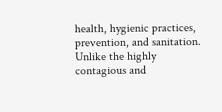health, hygienic practices, prevention, and sanitation. Unlike the highly contagious and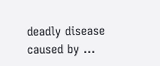deadly disease caused by ...